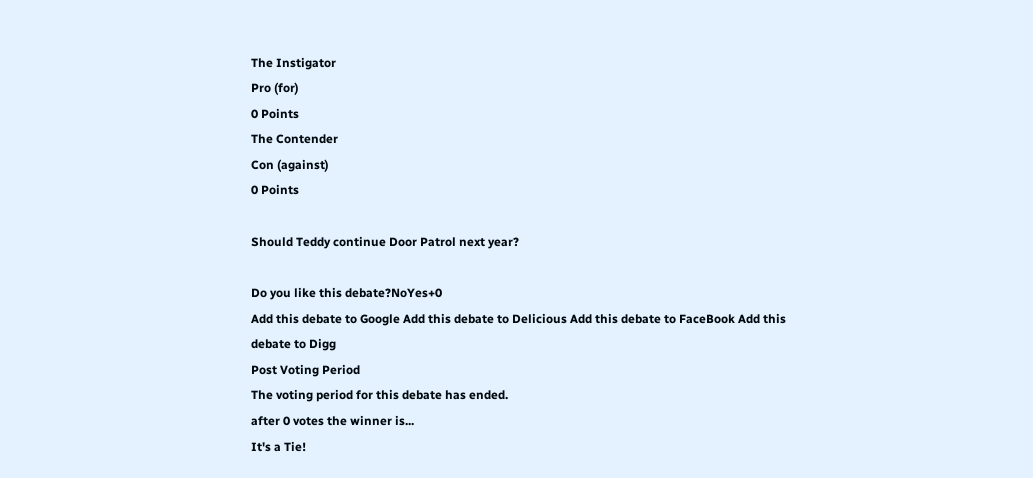The Instigator
Pro (for)
0 Points
The Contender
Con (against)
0 Points

Should Teddy continue Door Patrol next year?

Do you like this debate?NoYes+0
Add this debate to Google Add this debate to Delicious Add this debate to FaceBook Add this debate to Digg
Post Voting Period
The voting period for this debate has ended.
after 0 votes the winner is...
It's a Tie!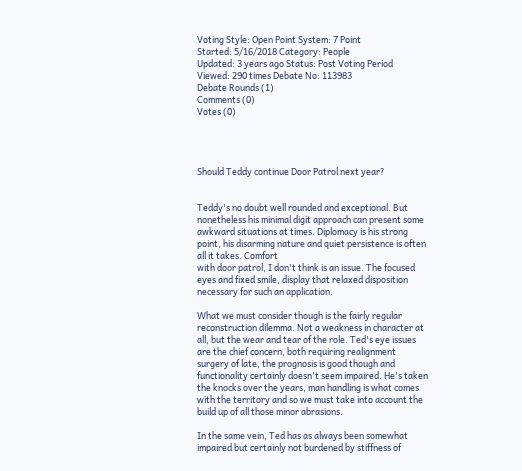Voting Style: Open Point System: 7 Point
Started: 5/16/2018 Category: People
Updated: 3 years ago Status: Post Voting Period
Viewed: 290 times Debate No: 113983
Debate Rounds (1)
Comments (0)
Votes (0)




Should Teddy continue Door Patrol next year?


Teddy's no doubt well rounded and exceptional. But nonetheless his minimal digit approach can present some awkward situations at times. Diplomacy is his strong point, his disarming nature and quiet persistence is often all it takes. Comfort
with door patrol, I don't think is an issue. The focused eyes and fixed smile, display that relaxed disposition necessary for such an application.

What we must consider though is the fairly regular reconstruction dilemma. Not a weakness in character at all, but the wear and tear of the role. Ted's eye issues are the chief concern, both requiring realignment surgery of late, the prognosis is good though and functionality certainly doesn't seem impaired. He's taken the knocks over the years, man handling is what comes with the territory and so we must take into account the build up of all those minor abrasions.

In the same vein, Ted has as always been somewhat impaired but certainly not burdened by stiffness of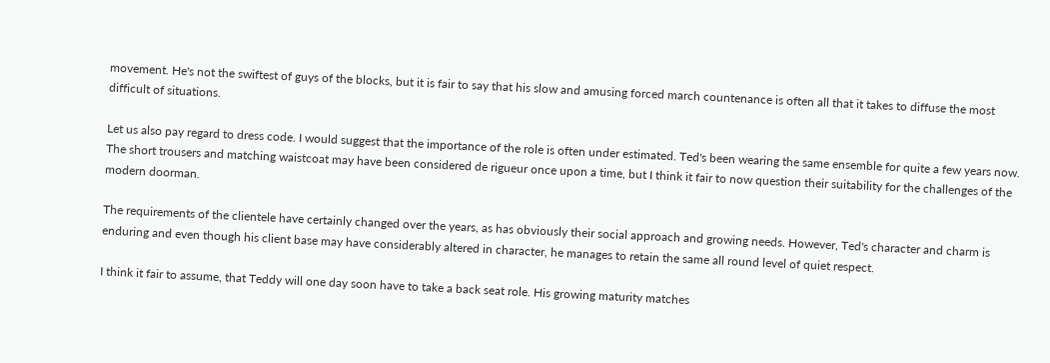movement. He's not the swiftest of guys of the blocks, but it is fair to say that his slow and amusing forced march countenance is often all that it takes to diffuse the most difficult of situations.

Let us also pay regard to dress code. I would suggest that the importance of the role is often under estimated. Ted's been wearing the same ensemble for quite a few years now. The short trousers and matching waistcoat may have been considered de rigueur once upon a time, but I think it fair to now question their suitability for the challenges of the modern doorman.

The requirements of the clientele have certainly changed over the years, as has obviously their social approach and growing needs. However, Ted's character and charm is enduring and even though his client base may have considerably altered in character, he manages to retain the same all round level of quiet respect.

I think it fair to assume, that Teddy will one day soon have to take a back seat role. His growing maturity matches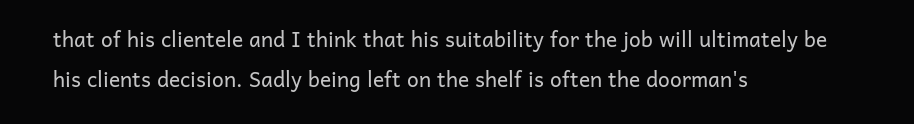that of his clientele and I think that his suitability for the job will ultimately be his clients decision. Sadly being left on the shelf is often the doorman's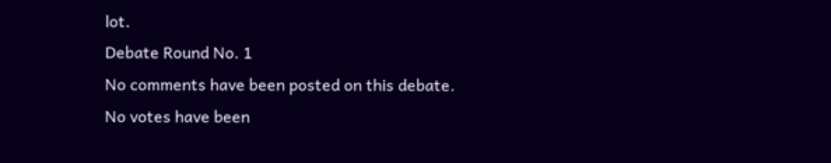lot.
Debate Round No. 1
No comments have been posted on this debate.
No votes have been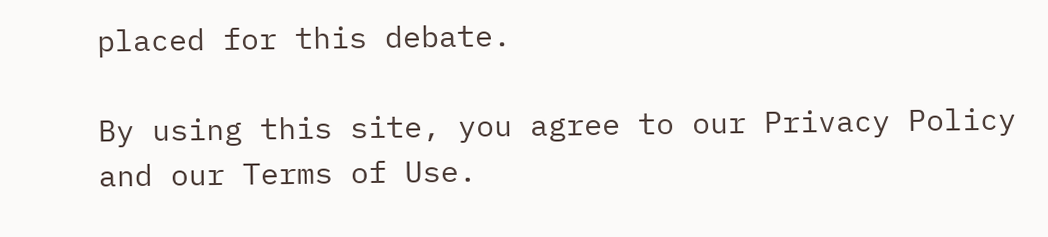placed for this debate.

By using this site, you agree to our Privacy Policy and our Terms of Use.